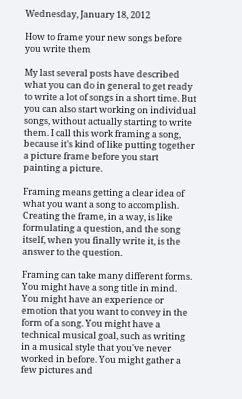Wednesday, January 18, 2012

How to frame your new songs before you write them

My last several posts have described what you can do in general to get ready to write a lot of songs in a short time. But you can also start working on individual songs, without actually starting to write them. I call this work framing a song, because it's kind of like putting together a picture frame before you start painting a picture.

Framing means getting a clear idea of what you want a song to accomplish. Creating the frame, in a way, is like formulating a question, and the song itself, when you finally write it, is the answer to the question.

Framing can take many different forms. You might have a song title in mind. You might have an experience or emotion that you want to convey in the form of a song. You might have a technical musical goal, such as writing in a musical style that you've never worked in before. You might gather a few pictures and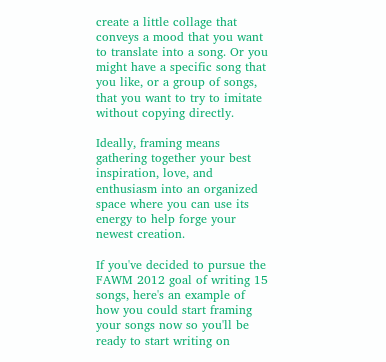create a little collage that conveys a mood that you want to translate into a song. Or you might have a specific song that you like, or a group of songs, that you want to try to imitate without copying directly.

Ideally, framing means gathering together your best inspiration, love, and enthusiasm into an organized space where you can use its energy to help forge your newest creation.

If you've decided to pursue the FAWM 2012 goal of writing 15 songs, here's an example of how you could start framing your songs now so you'll be ready to start writing on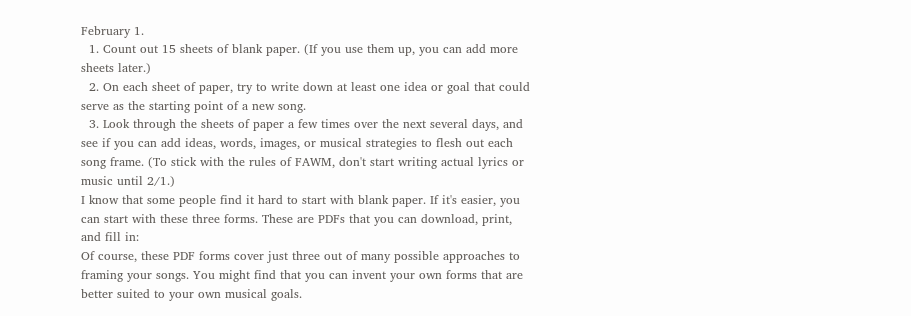February 1.
  1. Count out 15 sheets of blank paper. (If you use them up, you can add more sheets later.)
  2. On each sheet of paper, try to write down at least one idea or goal that could serve as the starting point of a new song.
  3. Look through the sheets of paper a few times over the next several days, and see if you can add ideas, words, images, or musical strategies to flesh out each song frame. (To stick with the rules of FAWM, don't start writing actual lyrics or music until 2/1.)
I know that some people find it hard to start with blank paper. If it's easier, you can start with these three forms. These are PDFs that you can download, print, and fill in:
Of course, these PDF forms cover just three out of many possible approaches to framing your songs. You might find that you can invent your own forms that are better suited to your own musical goals.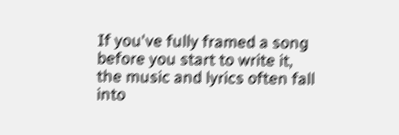If you've fully framed a song before you start to write it, the music and lyrics often fall into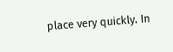place very quickly. In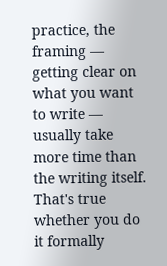practice, the framing — getting clear on what you want to write — usually take more time than the writing itself. That's true whether you do it formally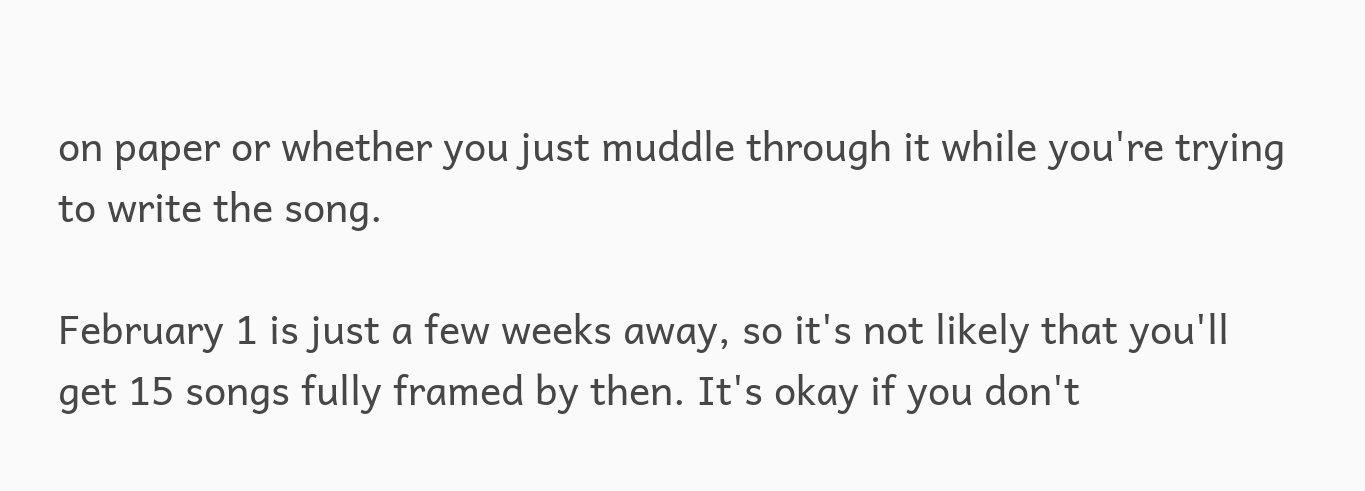on paper or whether you just muddle through it while you're trying to write the song.

February 1 is just a few weeks away, so it's not likely that you'll get 15 songs fully framed by then. It's okay if you don't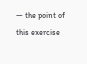— the point of this exercise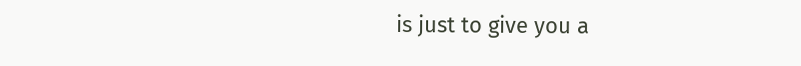is just to give you a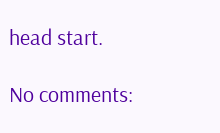head start.

No comments: